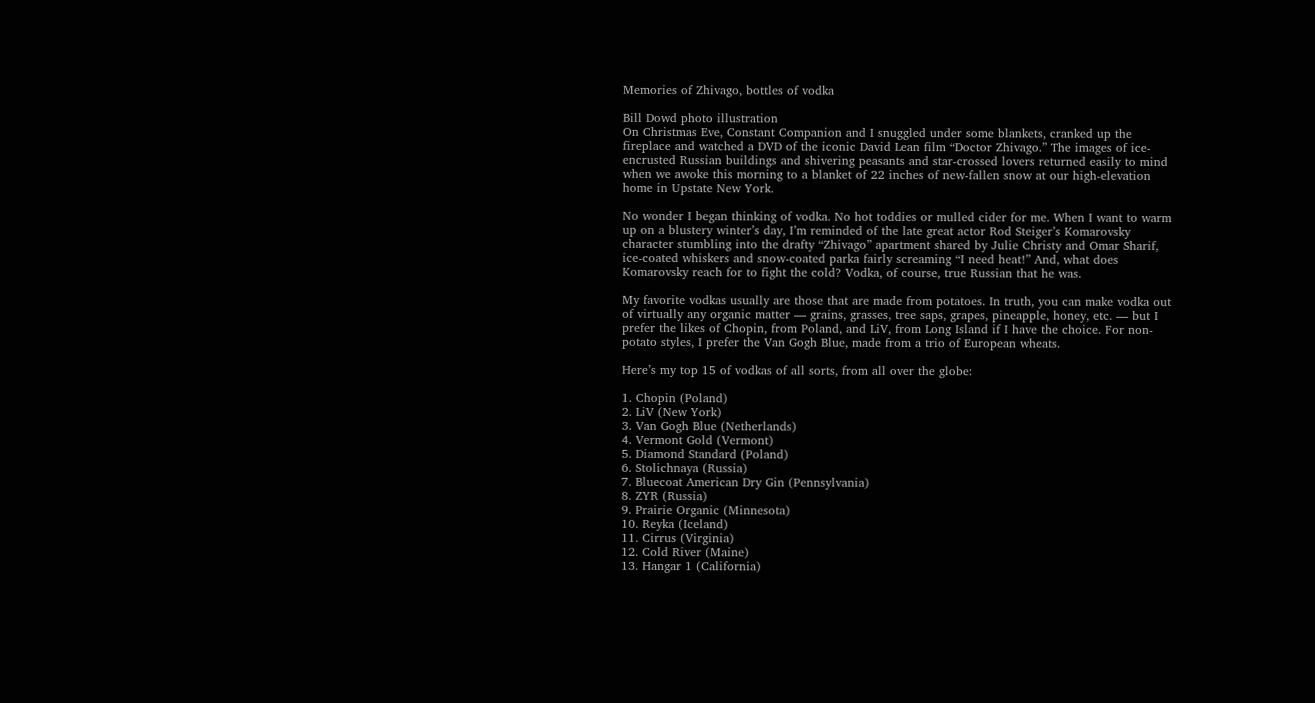Memories of Zhivago, bottles of vodka

Bill Dowd photo illustration
On Christmas Eve, Constant Companion and I snuggled under some blankets, cranked up the fireplace and watched a DVD of the iconic David Lean film “Doctor Zhivago.” The images of ice-encrusted Russian buildings and shivering peasants and star-crossed lovers returned easily to mind when we awoke this morning to a blanket of 22 inches of new-fallen snow at our high-elevation home in Upstate New York.

No wonder I began thinking of vodka. No hot toddies or mulled cider for me. When I want to warm up on a blustery winter’s day, I’m reminded of the late great actor Rod Steiger’s Komarovsky character stumbling into the drafty “Zhivago” apartment shared by Julie Christy and Omar Sharif, ice-coated whiskers and snow-coated parka fairly screaming “I need heat!” And, what does Komarovsky reach for to fight the cold? Vodka, of course, true Russian that he was.

My favorite vodkas usually are those that are made from potatoes. In truth, you can make vodka out of virtually any organic matter — grains, grasses, tree saps, grapes, pineapple, honey, etc. — but I prefer the likes of Chopin, from Poland, and LiV, from Long Island if I have the choice. For non-potato styles, I prefer the Van Gogh Blue, made from a trio of European wheats.

Here’s my top 15 of vodkas of all sorts, from all over the globe:

1. Chopin (Poland)
2. LiV (New York)
3. Van Gogh Blue (Netherlands)
4. Vermont Gold (Vermont)
5. Diamond Standard (Poland)
6. Stolichnaya (Russia)
7. Bluecoat American Dry Gin (Pennsylvania)
8. ZYR (Russia)
9. Prairie Organic (Minnesota)
10. Reyka (Iceland)
11. Cirrus (Virginia)
12. Cold River (Maine)
13. Hangar 1 (California)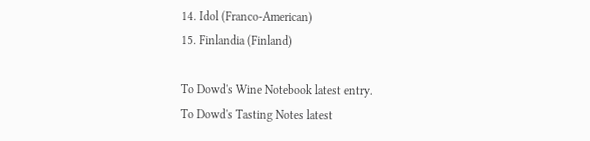14. Idol (Franco-American)
15. Finlandia (Finland)

To Dowd's Wine Notebook latest entry.
To Dowd's Tasting Notes latest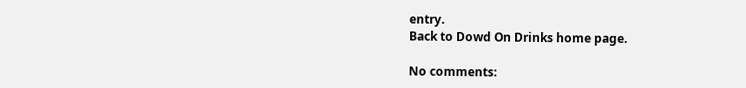entry.
Back to Dowd On Drinks home page.

No comments: